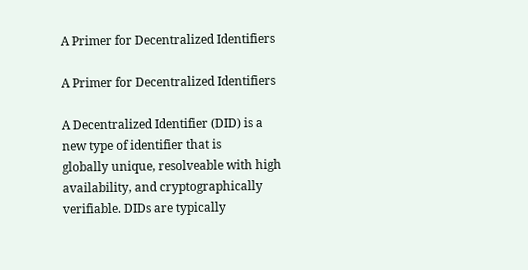A Primer for Decentralized Identifiers

A Primer for Decentralized Identifiers

A Decentralized Identifier (DID) is a new type of identifier that is
globally unique, resolveable with high availability, and cryptographically
verifiable. DIDs are typically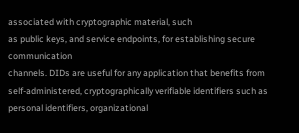associated with cryptographic material, such
as public keys, and service endpoints, for establishing secure communication
channels. DIDs are useful for any application that benefits from
self-administered, cryptographically verifiable identifiers such as
personal identifiers, organizational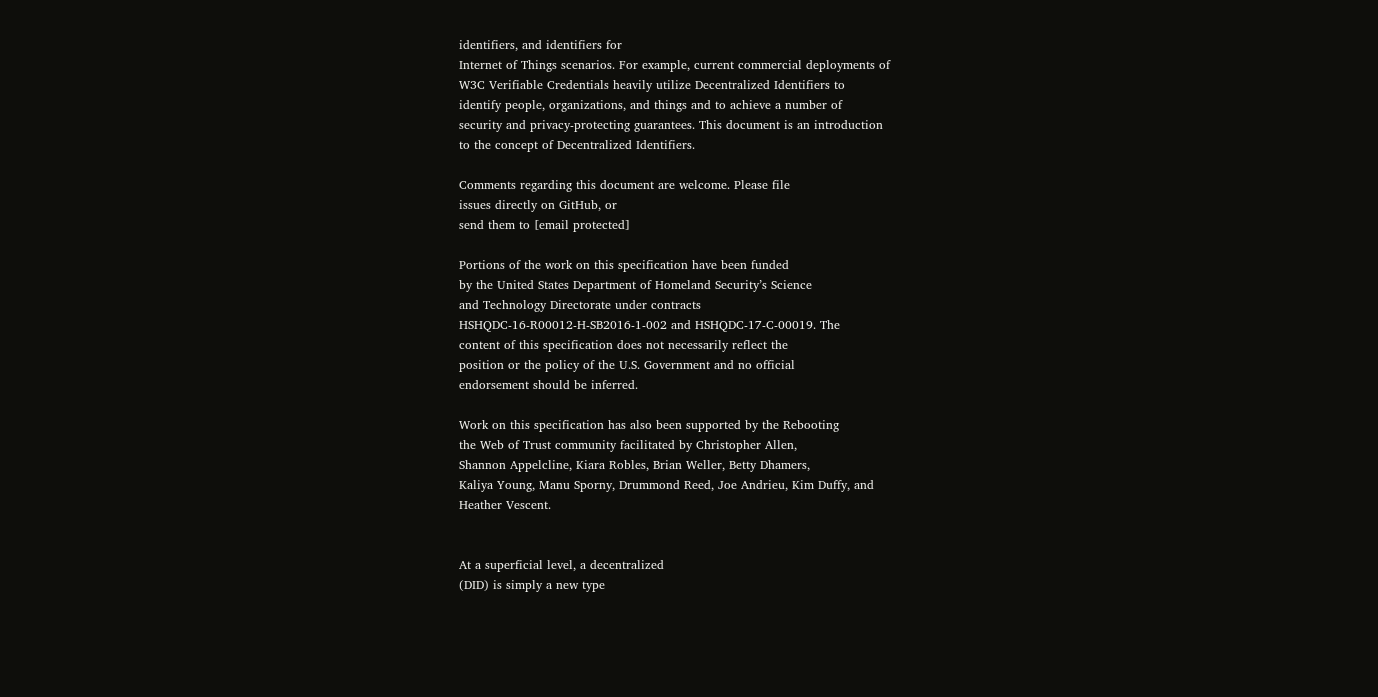identifiers, and identifiers for
Internet of Things scenarios. For example, current commercial deployments of
W3C Verifiable Credentials heavily utilize Decentralized Identifiers to
identify people, organizations, and things and to achieve a number of
security and privacy-protecting guarantees. This document is an introduction
to the concept of Decentralized Identifiers.

Comments regarding this document are welcome. Please file
issues directly on GitHub, or
send them to [email protected]

Portions of the work on this specification have been funded
by the United States Department of Homeland Security’s Science
and Technology Directorate under contracts
HSHQDC-16-R00012-H-SB2016-1-002 and HSHQDC-17-C-00019. The
content of this specification does not necessarily reflect the
position or the policy of the U.S. Government and no official
endorsement should be inferred.

Work on this specification has also been supported by the Rebooting
the Web of Trust community facilitated by Christopher Allen,
Shannon Appelcline, Kiara Robles, Brian Weller, Betty Dhamers,
Kaliya Young, Manu Sporny, Drummond Reed, Joe Andrieu, Kim Duffy, and
Heather Vescent.


At a superficial level, a decentralized
(DID) is simply a new type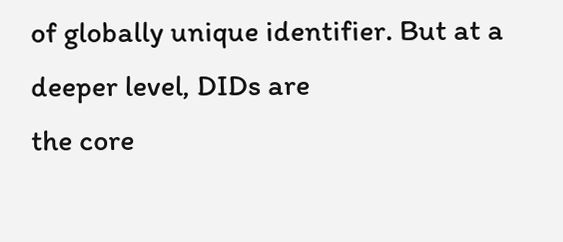of globally unique identifier. But at a deeper level, DIDs are
the core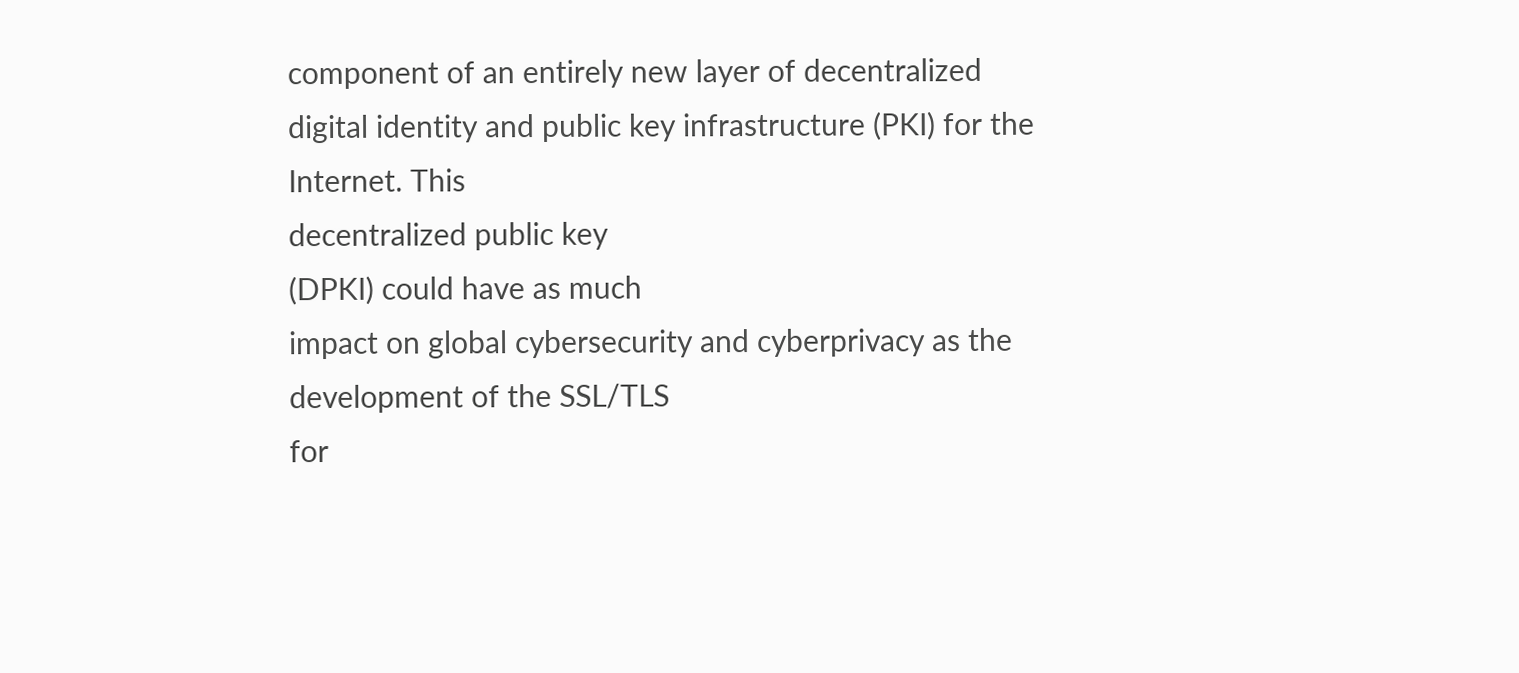component of an entirely new layer of decentralized
digital identity and public key infrastructure (PKI) for the
Internet. This
decentralized public key
(DPKI) could have as much
impact on global cybersecurity and cyberprivacy as the
development of the SSL/TLS
for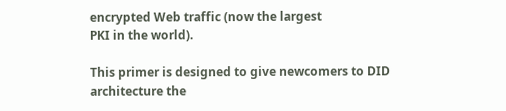encrypted Web traffic (now the largest
PKI in the world).

This primer is designed to give newcomers to DID
architecture the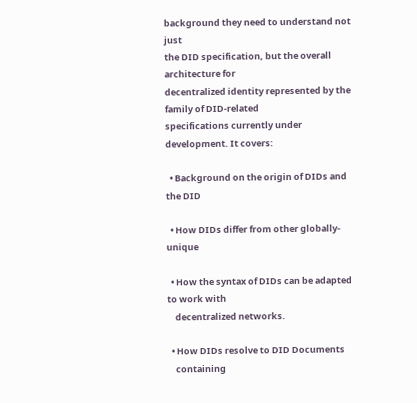background they need to understand not just
the DID specification, but the overall architecture for
decentralized identity represented by the family of DID-related
specifications currently under development. It covers:

  • Background on the origin of DIDs and the DID

  • How DIDs differ from other globally-unique

  • How the syntax of DIDs can be adapted to work with
    decentralized networks.

  • How DIDs resolve to DID Documents
    containing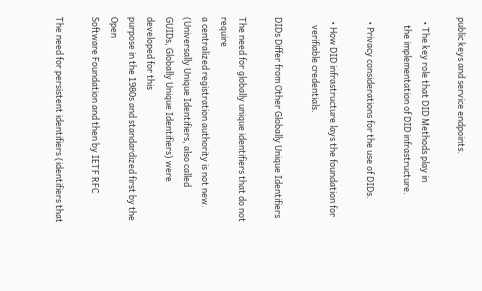public keys and service endpoints.

  • The key role that DID Methods play in
    the implementation of DID infrastructure.

  • Privacy considerations for the use of DIDs.

  • How DID infrastructure lays the foundation for
    verifiable credentials.

DIDs Differ from Other Globally Unique Identifiers

The need for globally unique identifiers that do not require
a centralized registration authority is not new.
(Universally Unique Identifiers, also called
GUIDs, Globally Unique Identifiers) were developed for this
purpose in the 1980s and standardized first by the Open
Software Foundation and then by IETF RFC

The need for persistent identifiers (identifiers that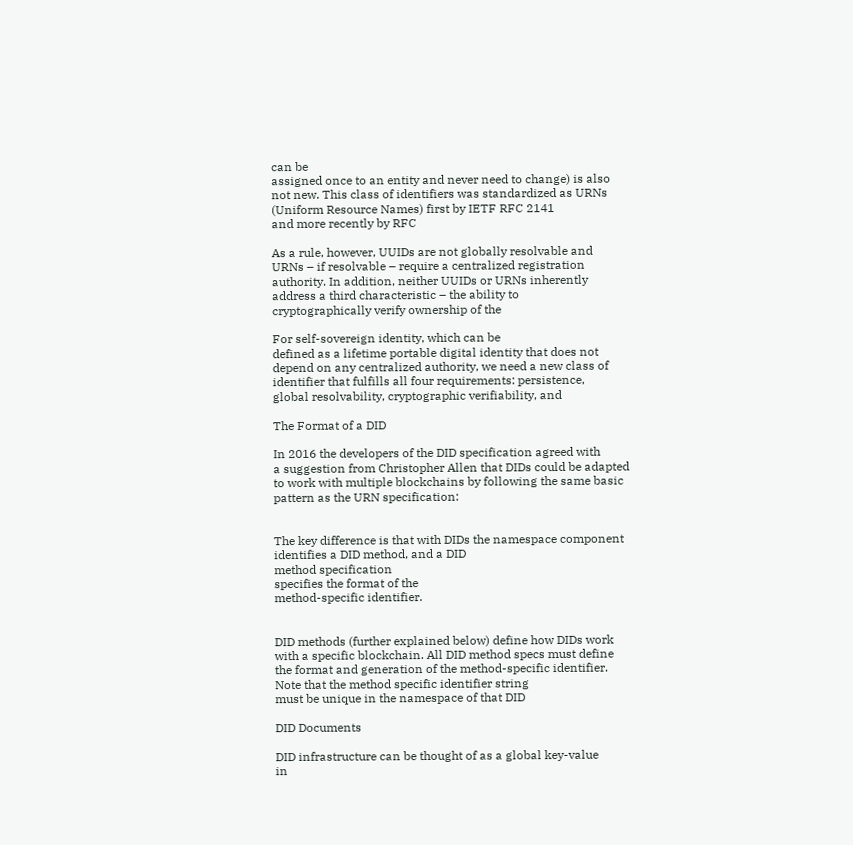can be
assigned once to an entity and never need to change) is also
not new. This class of identifiers was standardized as URNs
(Uniform Resource Names) first by IETF RFC 2141
and more recently by RFC

As a rule, however, UUIDs are not globally resolvable and
URNs – if resolvable – require a centralized registration
authority. In addition, neither UUIDs or URNs inherently
address a third characteristic – the ability to
cryptographically verify ownership of the

For self-sovereign identity, which can be
defined as a lifetime portable digital identity that does not
depend on any centralized authority, we need a new class of
identifier that fulfills all four requirements: persistence,
global resolvability, cryptographic verifiability, and

The Format of a DID

In 2016 the developers of the DID specification agreed with
a suggestion from Christopher Allen that DIDs could be adapted
to work with multiple blockchains by following the same basic
pattern as the URN specification:


The key difference is that with DIDs the namespace component
identifies a DID method, and a DID
method specification
specifies the format of the
method-specific identifier.


DID methods (further explained below) define how DIDs work
with a specific blockchain. All DID method specs must define
the format and generation of the method-specific identifier.
Note that the method specific identifier string
must be unique in the namespace of that DID

DID Documents

DID infrastructure can be thought of as a global key-value
in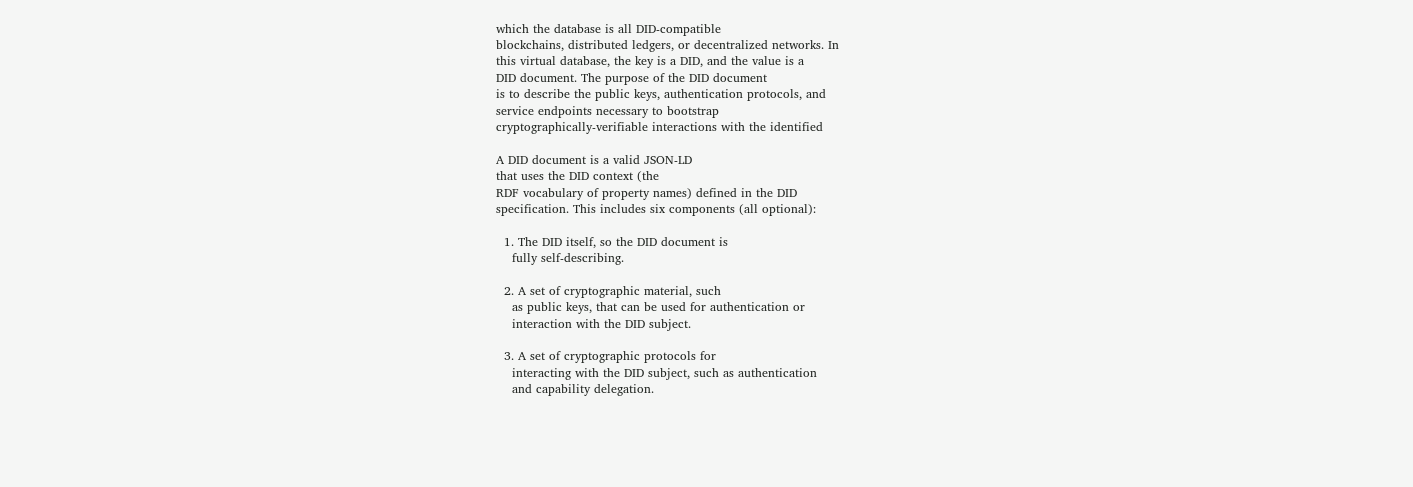which the database is all DID-compatible
blockchains, distributed ledgers, or decentralized networks. In
this virtual database, the key is a DID, and the value is a
DID document. The purpose of the DID document
is to describe the public keys, authentication protocols, and
service endpoints necessary to bootstrap
cryptographically-verifiable interactions with the identified

A DID document is a valid JSON-LD
that uses the DID context (the
RDF vocabulary of property names) defined in the DID
specification. This includes six components (all optional):

  1. The DID itself, so the DID document is
    fully self-describing.

  2. A set of cryptographic material, such
    as public keys, that can be used for authentication or
    interaction with the DID subject.

  3. A set of cryptographic protocols for
    interacting with the DID subject, such as authentication
    and capability delegation.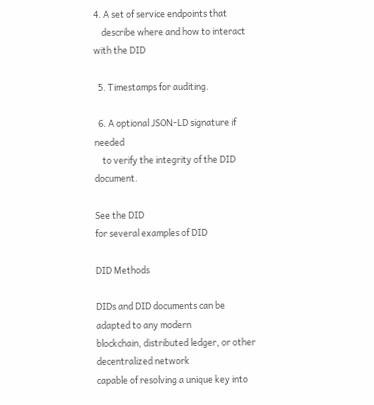4. A set of service endpoints that
    describe where and how to interact with the DID

  5. Timestamps for auditing.

  6. A optional JSON-LD signature if needed
    to verify the integrity of the DID document.

See the DID
for several examples of DID

DID Methods

DIDs and DID documents can be adapted to any modern
blockchain, distributed ledger, or other decentralized network
capable of resolving a unique key into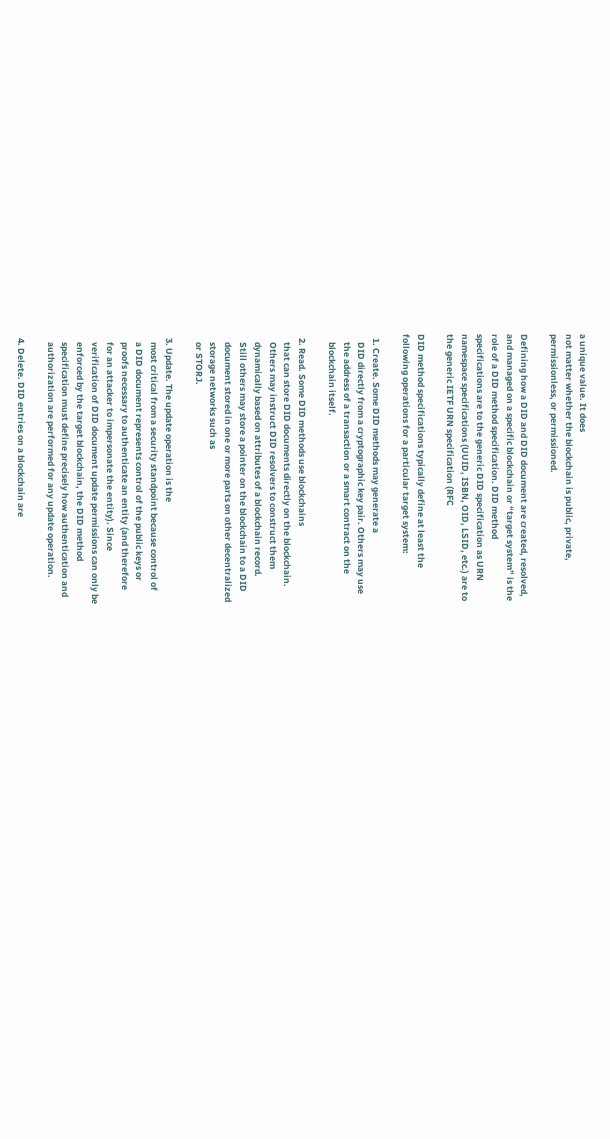a unique value. It does
not matter whether the blockchain is public, private,
permissionless, or permissioned.

Defining how a DID and DID document are created, resolved,
and managed on a specific blockchain or “target system” is the
role of a DID method specification. DID method
specifications are to the generic DID specification as URN
namespace specifications (UUID, ISBN, OID, LSID, etc.) are to
the generic IETF URN specification (RFC

DID method specifications typically define at least the
following operations for a particular target system:

  1. Create. Some DID methods may generate a
    DID directly from a cryptographic key pair. Others may use
    the address of a transaction or a smart contract on the
    blockchain itself.

  2. Read. Some DID methods use blockchains
    that can store DID documents directly on the blockchain.
    Others may instruct DID resolvers to construct them
    dynamically based on attributes of a blockchain record.
    Still others may store a pointer on the blockchain to a DID
    document stored in one or more parts on other decentralized
    storage networks such as
    or STORJ.

  3. Update. The update operation is the
    most critical from a security standpoint because control of
    a DID document represents control of the public keys or
    proofs necessary to authenticate an entity (and therefore
    for an attacker to impersonate the entity). Since
    verification of DID document update permissions can only be
    enforced by the target blockchain, the DID method
    specification must define precisely how authentication and
    authorization are performed for any update operation.

  4. Delete. DID entries on a blockchain are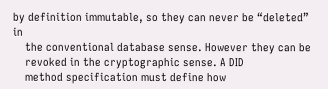by definition immutable, so they can never be “deleted” in
    the conventional database sense. However they can be
    revoked in the cryptographic sense. A DID
    method specification must define how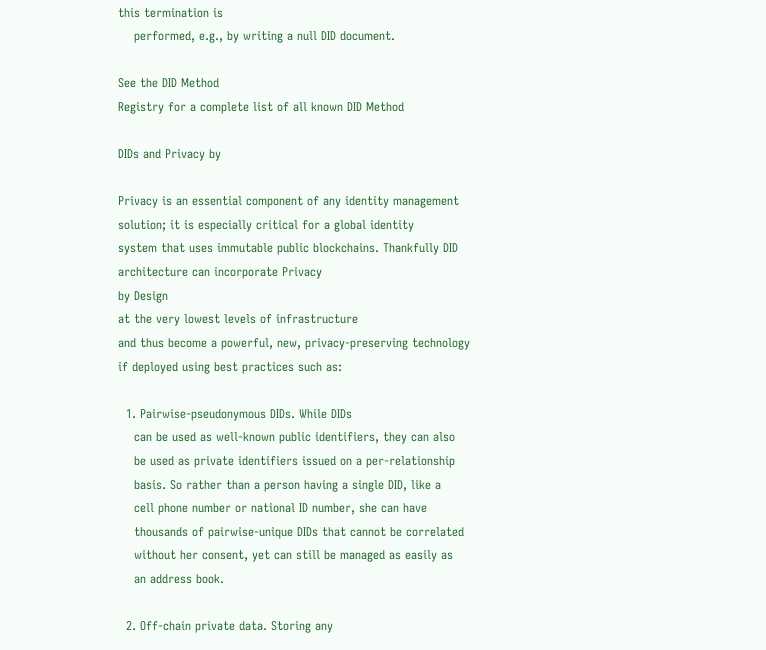this termination is
    performed, e.g., by writing a null DID document.

See the DID Method
Registry for a complete list of all known DID Method

DIDs and Privacy by

Privacy is an essential component of any identity management
solution; it is especially critical for a global identity
system that uses immutable public blockchains. Thankfully DID
architecture can incorporate Privacy
by Design
at the very lowest levels of infrastructure
and thus become a powerful, new, privacy-preserving technology
if deployed using best practices such as:

  1. Pairwise-pseudonymous DIDs. While DIDs
    can be used as well-known public identifiers, they can also
    be used as private identifiers issued on a per-relationship
    basis. So rather than a person having a single DID, like a
    cell phone number or national ID number, she can have
    thousands of pairwise-unique DIDs that cannot be correlated
    without her consent, yet can still be managed as easily as
    an address book.

  2. Off-chain private data. Storing any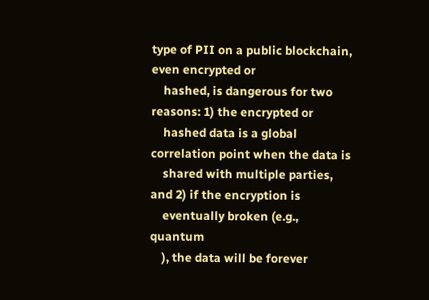type of PII on a public blockchain, even encrypted or
    hashed, is dangerous for two reasons: 1) the encrypted or
    hashed data is a global correlation point when the data is
    shared with multiple parties, and 2) if the encryption is
    eventually broken (e.g., quantum
    ), the data will be forever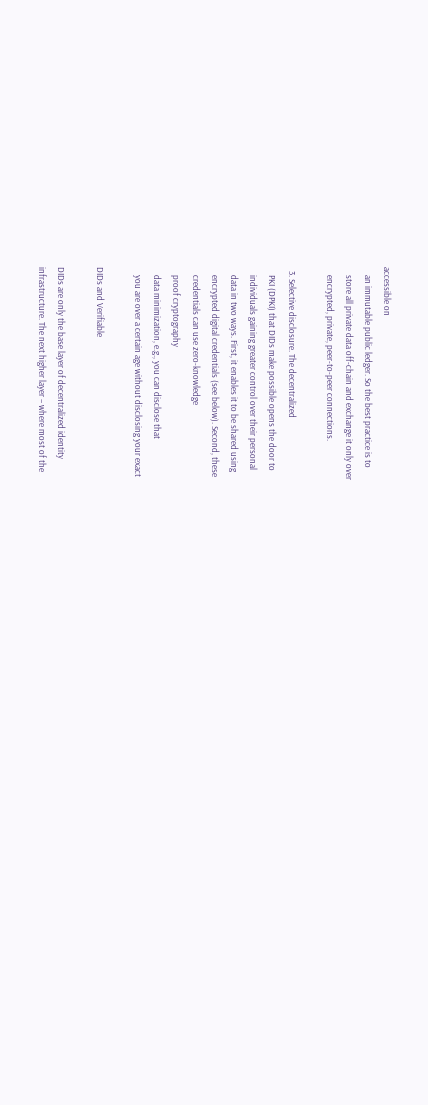accessible on
    an immutable public ledger. So the best practice is to
    store all private data off-chain and exchange it only over
    encrypted, private, peer-to-peer connections.

  3. Selective disclosure. The decentralized
    PKI (DPKI) that DIDs make possible opens the door to
    individuals gaining greater control over their personal
    data in two ways. First, it enables it to be shared using
    encrypted digital credentials (see below). Second, these
    credentials can use zero-knowledge
    proof cryptography
    data minimization, e.g., you can disclose that
    you are over a certain age without disclosing your exact

DIDs and Verifiable

DIDs are only the base layer of decentralized identity
infrastructure. The next higher layer – where most of the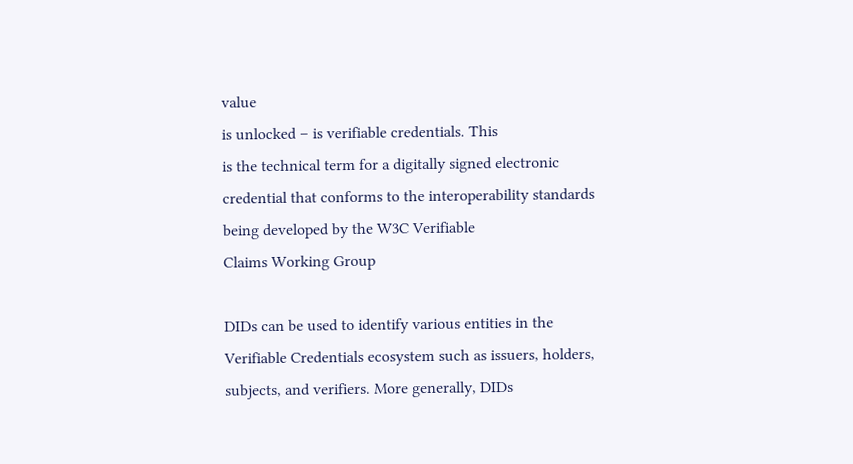value
is unlocked – is verifiable credentials. This
is the technical term for a digitally signed electronic
credential that conforms to the interoperability standards
being developed by the W3C Verifiable
Claims Working Group

DIDs can be used to identify various entities in the
Verifiable Credentials ecosystem such as issuers, holders,
subjects, and verifiers. More generally, DIDs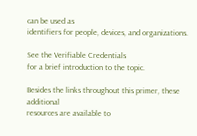can be used as
identifiers for people, devices, and organizations.

See the Verifiable Credentials
for a brief introduction to the topic.

Besides the links throughout this primer, these additional
resources are available to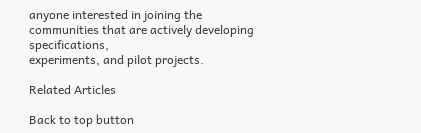anyone interested in joining the
communities that are actively developing specifications,
experiments, and pilot projects.

Related Articles

Back to top button